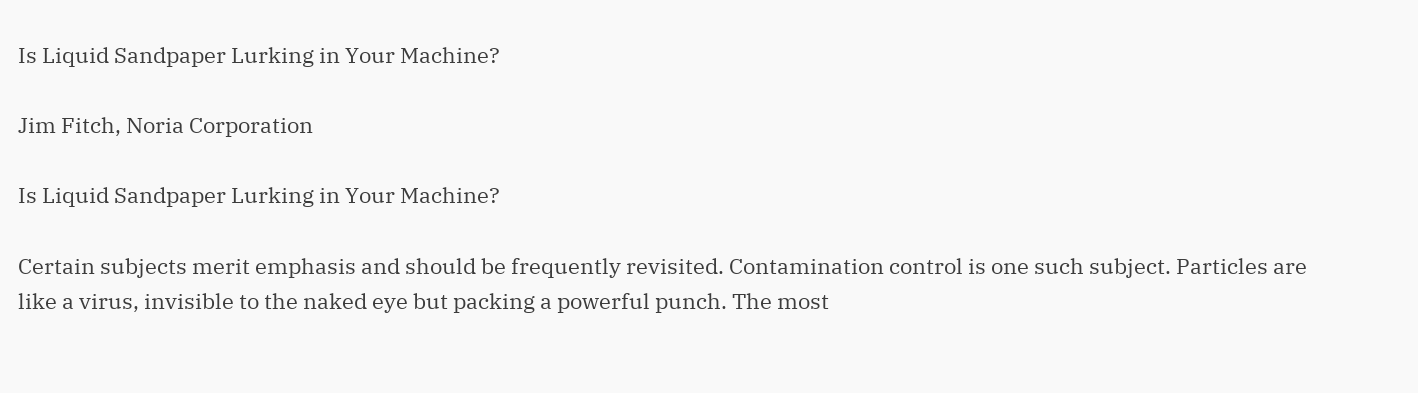Is Liquid Sandpaper Lurking in Your Machine?

Jim Fitch, Noria Corporation

Is Liquid Sandpaper Lurking in Your Machine?

Certain subjects merit emphasis and should be frequently revisited. Contamination control is one such subject. Particles are like a virus, invisible to the naked eye but packing a powerful punch. The most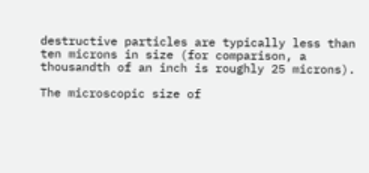destructive particles are typically less than ten microns in size (for comparison, a thousandth of an inch is roughly 25 microns).

The microscopic size of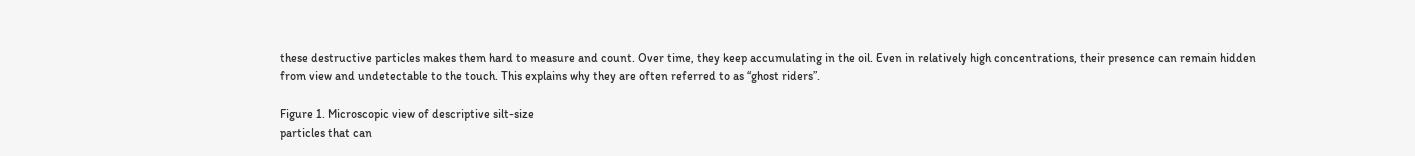these destructive particles makes them hard to measure and count. Over time, they keep accumulating in the oil. Even in relatively high concentrations, their presence can remain hidden from view and undetectable to the touch. This explains why they are often referred to as “ghost riders”.

Figure 1. Microscopic view of descriptive silt-size
particles that can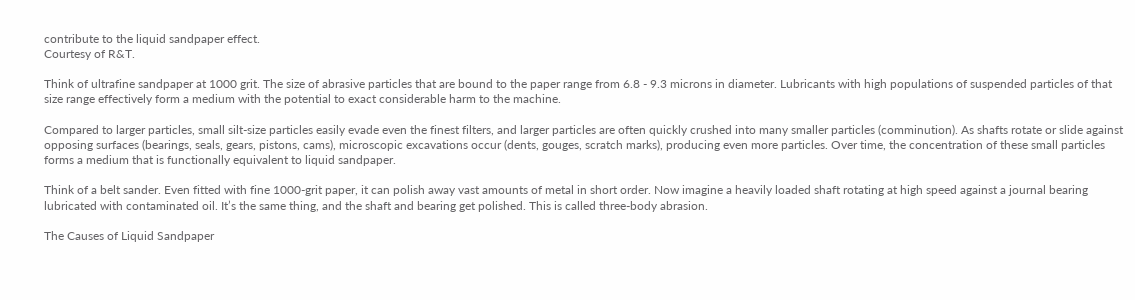contribute to the liquid sandpaper effect.
Courtesy of R&T.

Think of ultrafine sandpaper at 1000 grit. The size of abrasive particles that are bound to the paper range from 6.8 - 9.3 microns in diameter. Lubricants with high populations of suspended particles of that size range effectively form a medium with the potential to exact considerable harm to the machine.

Compared to larger particles, small silt-size particles easily evade even the finest filters, and larger particles are often quickly crushed into many smaller particles (comminution). As shafts rotate or slide against opposing surfaces (bearings, seals, gears, pistons, cams), microscopic excavations occur (dents, gouges, scratch marks), producing even more particles. Over time, the concentration of these small particles forms a medium that is functionally equivalent to liquid sandpaper.

Think of a belt sander. Even fitted with fine 1000-grit paper, it can polish away vast amounts of metal in short order. Now imagine a heavily loaded shaft rotating at high speed against a journal bearing lubricated with contaminated oil. It’s the same thing, and the shaft and bearing get polished. This is called three-body abrasion.

The Causes of Liquid Sandpaper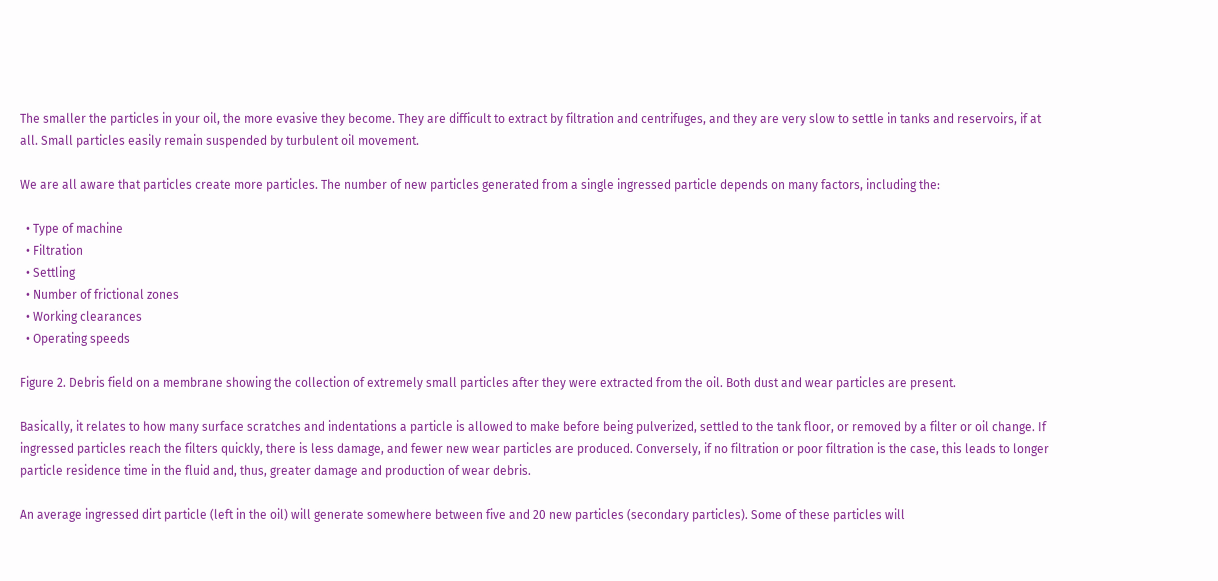The smaller the particles in your oil, the more evasive they become. They are difficult to extract by filtration and centrifuges, and they are very slow to settle in tanks and reservoirs, if at all. Small particles easily remain suspended by turbulent oil movement.

We are all aware that particles create more particles. The number of new particles generated from a single ingressed particle depends on many factors, including the:

  • Type of machine
  • Filtration
  • Settling
  • Number of frictional zones
  • Working clearances
  • Operating speeds

Figure 2. Debris field on a membrane showing the collection of extremely small particles after they were extracted from the oil. Both dust and wear particles are present.

Basically, it relates to how many surface scratches and indentations a particle is allowed to make before being pulverized, settled to the tank floor, or removed by a filter or oil change. If ingressed particles reach the filters quickly, there is less damage, and fewer new wear particles are produced. Conversely, if no filtration or poor filtration is the case, this leads to longer particle residence time in the fluid and, thus, greater damage and production of wear debris.

An average ingressed dirt particle (left in the oil) will generate somewhere between five and 20 new particles (secondary particles). Some of these particles will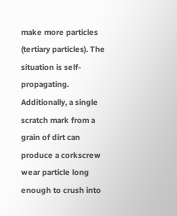make more particles (tertiary particles). The situation is self-propagating. Additionally, a single scratch mark from a grain of dirt can produce a corkscrew wear particle long enough to crush into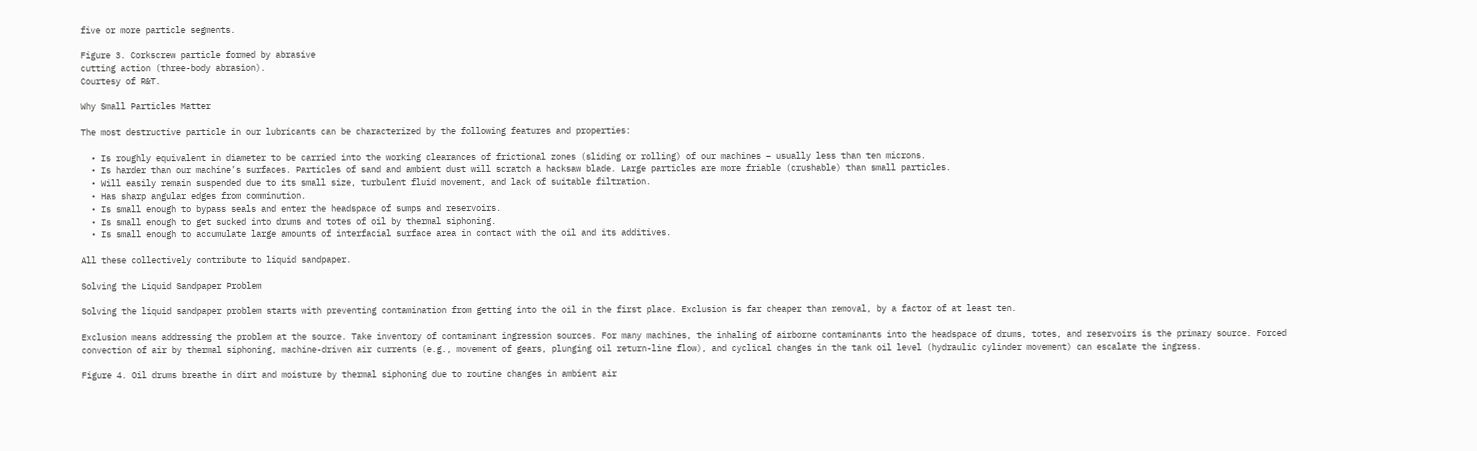five or more particle segments.

Figure 3. Corkscrew particle formed by abrasive
cutting action (three-body abrasion).
Courtesy of R&T.

Why Small Particles Matter

The most destructive particle in our lubricants can be characterized by the following features and properties:

  • Is roughly equivalent in diameter to be carried into the working clearances of frictional zones (sliding or rolling) of our machines – usually less than ten microns.
  • Is harder than our machine’s surfaces. Particles of sand and ambient dust will scratch a hacksaw blade. Large particles are more friable (crushable) than small particles.
  • Will easily remain suspended due to its small size, turbulent fluid movement, and lack of suitable filtration.
  • Has sharp angular edges from comminution.
  • Is small enough to bypass seals and enter the headspace of sumps and reservoirs.
  • Is small enough to get sucked into drums and totes of oil by thermal siphoning.
  • Is small enough to accumulate large amounts of interfacial surface area in contact with the oil and its additives.

All these collectively contribute to liquid sandpaper.

Solving the Liquid Sandpaper Problem

Solving the liquid sandpaper problem starts with preventing contamination from getting into the oil in the first place. Exclusion is far cheaper than removal, by a factor of at least ten.

Exclusion means addressing the problem at the source. Take inventory of contaminant ingression sources. For many machines, the inhaling of airborne contaminants into the headspace of drums, totes, and reservoirs is the primary source. Forced convection of air by thermal siphoning, machine-driven air currents (e.g., movement of gears, plunging oil return-line flow), and cyclical changes in the tank oil level (hydraulic cylinder movement) can escalate the ingress.

Figure 4. Oil drums breathe in dirt and moisture by thermal siphoning due to routine changes in ambient air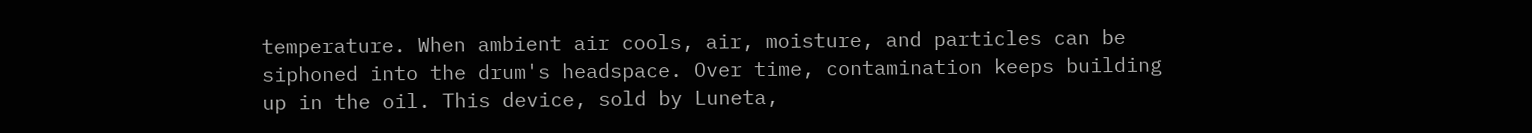temperature. When ambient air cools, air, moisture, and particles can be siphoned into the drum's headspace. Over time, contamination keeps building up in the oil. This device, sold by Luneta,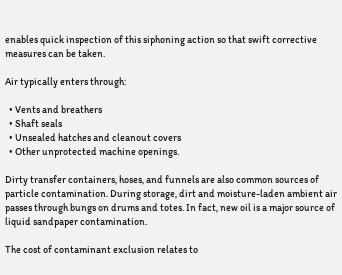enables quick inspection of this siphoning action so that swift corrective measures can be taken.

Air typically enters through:

  • Vents and breathers
  • Shaft seals
  • Unsealed hatches and cleanout covers
  • Other unprotected machine openings.

Dirty transfer containers, hoses, and funnels are also common sources of particle contamination. During storage, dirt and moisture-laden ambient air passes through bungs on drums and totes. In fact, new oil is a major source of liquid sandpaper contamination.

The cost of contaminant exclusion relates to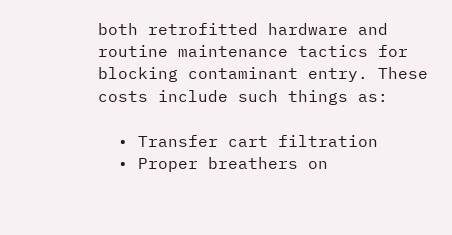both retrofitted hardware and routine maintenance tactics for blocking contaminant entry. These costs include such things as:

  • Transfer cart filtration
  • Proper breathers on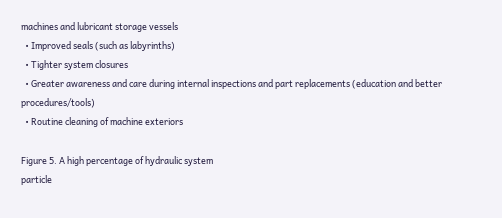machines and lubricant storage vessels
  • Improved seals (such as labyrinths)
  • Tighter system closures
  • Greater awareness and care during internal inspections and part replacements (education and better procedures/tools)
  • Routine cleaning of machine exteriors

Figure 5. A high percentage of hydraulic system
particle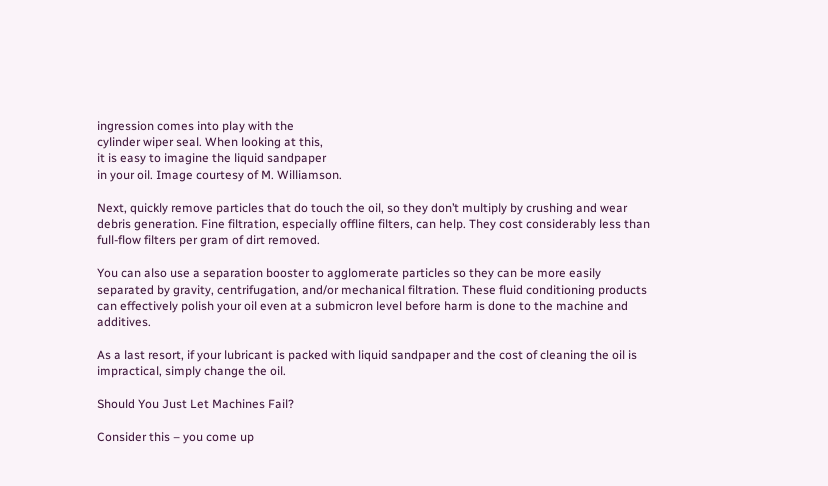ingression comes into play with the
cylinder wiper seal. When looking at this,
it is easy to imagine the liquid sandpaper
in your oil. Image courtesy of M. Williamson.

Next, quickly remove particles that do touch the oil, so they don’t multiply by crushing and wear debris generation. Fine filtration, especially offline filters, can help. They cost considerably less than full-flow filters per gram of dirt removed.

You can also use a separation booster to agglomerate particles so they can be more easily separated by gravity, centrifugation, and/or mechanical filtration. These fluid conditioning products can effectively polish your oil even at a submicron level before harm is done to the machine and additives.

As a last resort, if your lubricant is packed with liquid sandpaper and the cost of cleaning the oil is impractical, simply change the oil.

Should You Just Let Machines Fail?

Consider this – you come up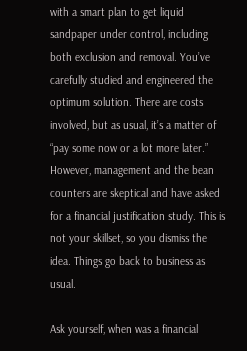with a smart plan to get liquid sandpaper under control, including both exclusion and removal. You’ve carefully studied and engineered the optimum solution. There are costs involved, but as usual, it’s a matter of “pay some now or a lot more later.” However, management and the bean counters are skeptical and have asked for a financial justification study. This is not your skillset, so you dismiss the idea. Things go back to business as usual.

Ask yourself, when was a financial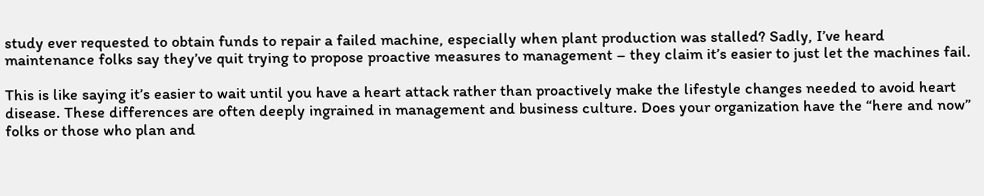study ever requested to obtain funds to repair a failed machine, especially when plant production was stalled? Sadly, I’ve heard maintenance folks say they’ve quit trying to propose proactive measures to management – they claim it’s easier to just let the machines fail.

This is like saying it’s easier to wait until you have a heart attack rather than proactively make the lifestyle changes needed to avoid heart disease. These differences are often deeply ingrained in management and business culture. Does your organization have the “here and now” folks or those who plan and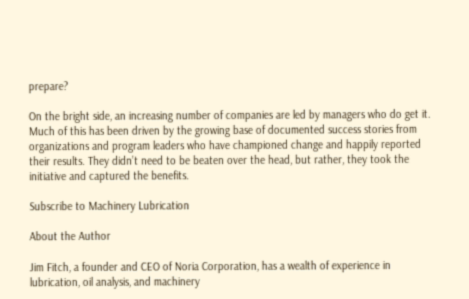prepare?

On the bright side, an increasing number of companies are led by managers who do get it. Much of this has been driven by the growing base of documented success stories from organizations and program leaders who have championed change and happily reported their results. They didn’t need to be beaten over the head, but rather, they took the initiative and captured the benefits.

Subscribe to Machinery Lubrication

About the Author

Jim Fitch, a founder and CEO of Noria Corporation, has a wealth of experience in lubrication, oil analysis, and machinery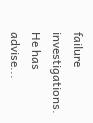failure investigations. He has advise...